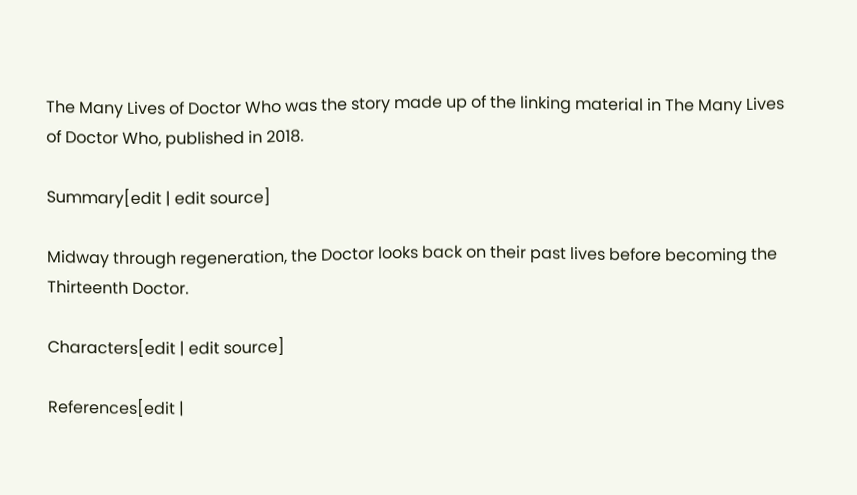The Many Lives of Doctor Who was the story made up of the linking material in The Many Lives of Doctor Who, published in 2018.

Summary[edit | edit source]

Midway through regeneration, the Doctor looks back on their past lives before becoming the Thirteenth Doctor.

Characters[edit | edit source]

References[edit |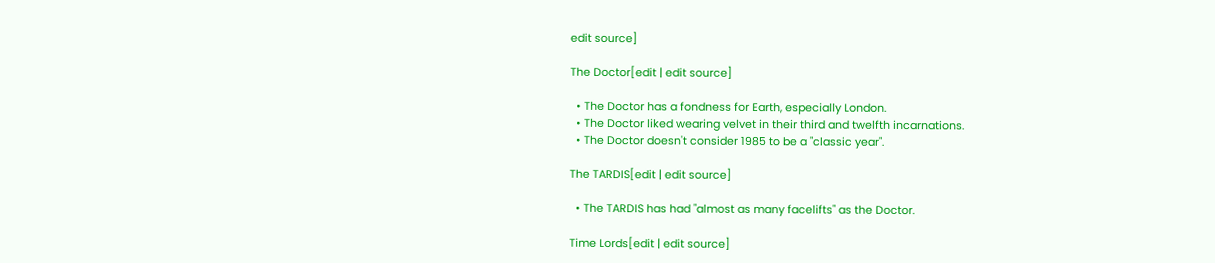edit source]

The Doctor[edit | edit source]

  • The Doctor has a fondness for Earth, especially London.
  • The Doctor liked wearing velvet in their third and twelfth incarnations.
  • The Doctor doesn't consider 1985 to be a "classic year".

The TARDIS[edit | edit source]

  • The TARDIS has had "almost as many facelifts" as the Doctor.

Time Lords[edit | edit source]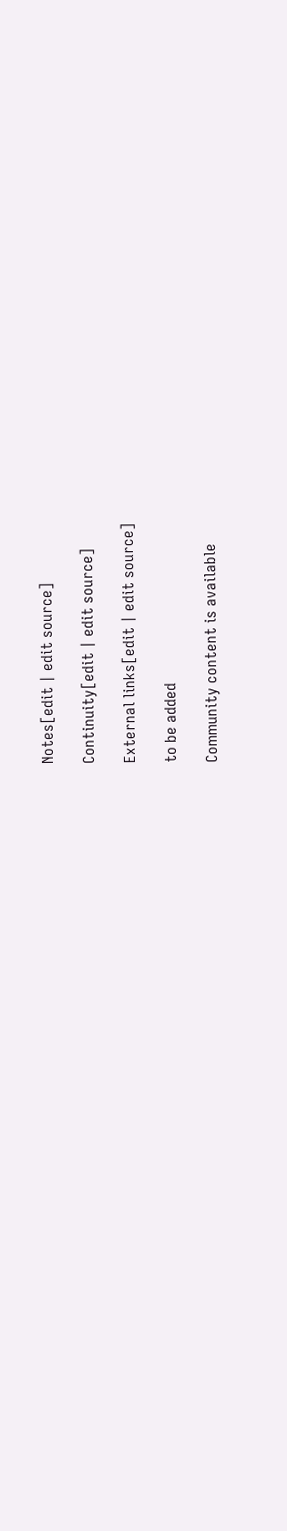Notes[edit | edit source]

Continuity[edit | edit source]

External links[edit | edit source]

to be added

Community content is available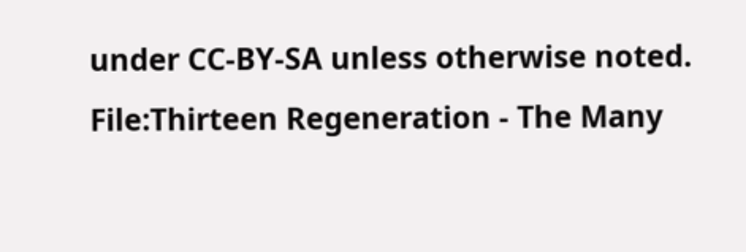under CC-BY-SA unless otherwise noted.
File:Thirteen Regeneration - The Many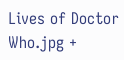Lives of Doctor Who.jpg +